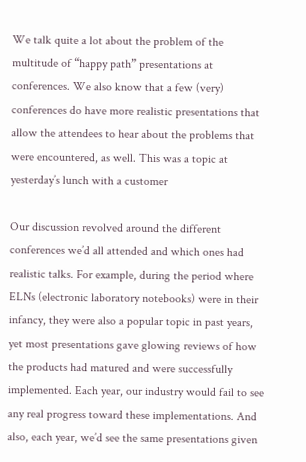We talk quite a lot about the problem of the multitude of “happy path” presentations at conferences. We also know that a few (very) conferences do have more realistic presentations that allow the attendees to hear about the problems that were encountered, as well. This was a topic at yesterday’s lunch with a customer

Our discussion revolved around the different conferences we’d all attended and which ones had realistic talks. For example, during the period where ELNs (electronic laboratory notebooks) were in their infancy, they were also a popular topic in past years, yet most presentations gave glowing reviews of how the products had matured and were successfully implemented. Each year, our industry would fail to see any real progress toward these implementations. And also, each year, we’d see the same presentations given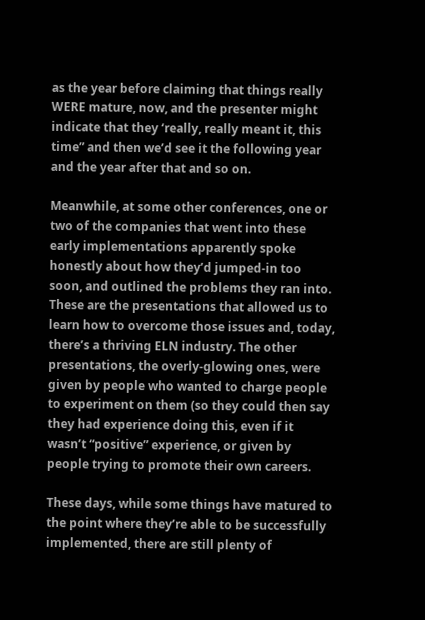as the year before claiming that things really WERE mature, now, and the presenter might indicate that they ‘really, really meant it, this time” and then we’d see it the following year and the year after that and so on.

Meanwhile, at some other conferences, one or two of the companies that went into these early implementations apparently spoke honestly about how they’d jumped-in too soon, and outlined the problems they ran into. These are the presentations that allowed us to learn how to overcome those issues and, today, there’s a thriving ELN industry. The other presentations, the overly-glowing ones, were given by people who wanted to charge people to experiment on them (so they could then say they had experience doing this, even if it wasn’t “positive” experience, or given by people trying to promote their own careers.

These days, while some things have matured to the point where they’re able to be successfully implemented, there are still plenty of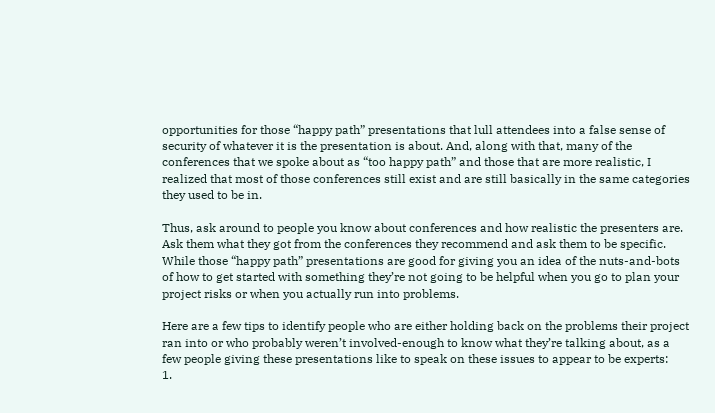opportunities for those “happy path” presentations that lull attendees into a false sense of security of whatever it is the presentation is about. And, along with that, many of the conferences that we spoke about as “too happy path” and those that are more realistic, I realized that most of those conferences still exist and are still basically in the same categories they used to be in.

Thus, ask around to people you know about conferences and how realistic the presenters are. Ask them what they got from the conferences they recommend and ask them to be specific. While those “happy path” presentations are good for giving you an idea of the nuts-and-bots of how to get started with something they’re not going to be helpful when you go to plan your project risks or when you actually run into problems.

Here are a few tips to identify people who are either holding back on the problems their project ran into or who probably weren’t involved-enough to know what they’re talking about, as a few people giving these presentations like to speak on these issues to appear to be experts:
1.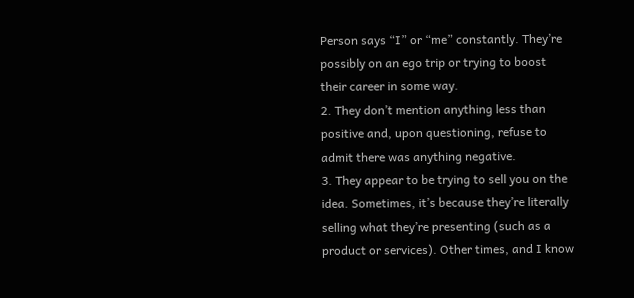Person says “I” or “me” constantly. They’re possibly on an ego trip or trying to boost their career in some way.
2. They don’t mention anything less than positive and, upon questioning, refuse to admit there was anything negative.
3. They appear to be trying to sell you on the idea. Sometimes, it’s because they’re literally selling what they’re presenting (such as a product or services). Other times, and I know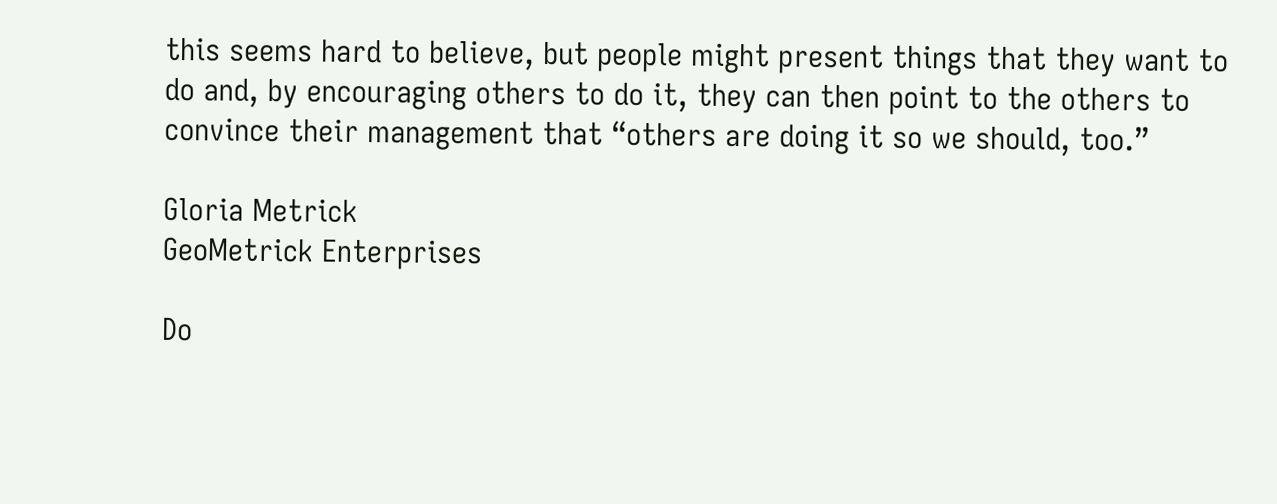this seems hard to believe, but people might present things that they want to do and, by encouraging others to do it, they can then point to the others to convince their management that “others are doing it so we should, too.”

Gloria Metrick
GeoMetrick Enterprises

Do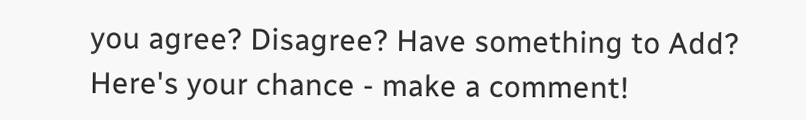you agree? Disagree? Have something to Add? Here's your chance - make a comment!